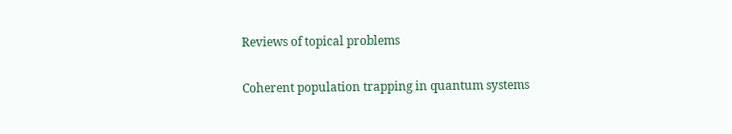Reviews of topical problems

Coherent population trapping in quantum systems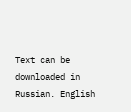Text can be downloaded in Russian. English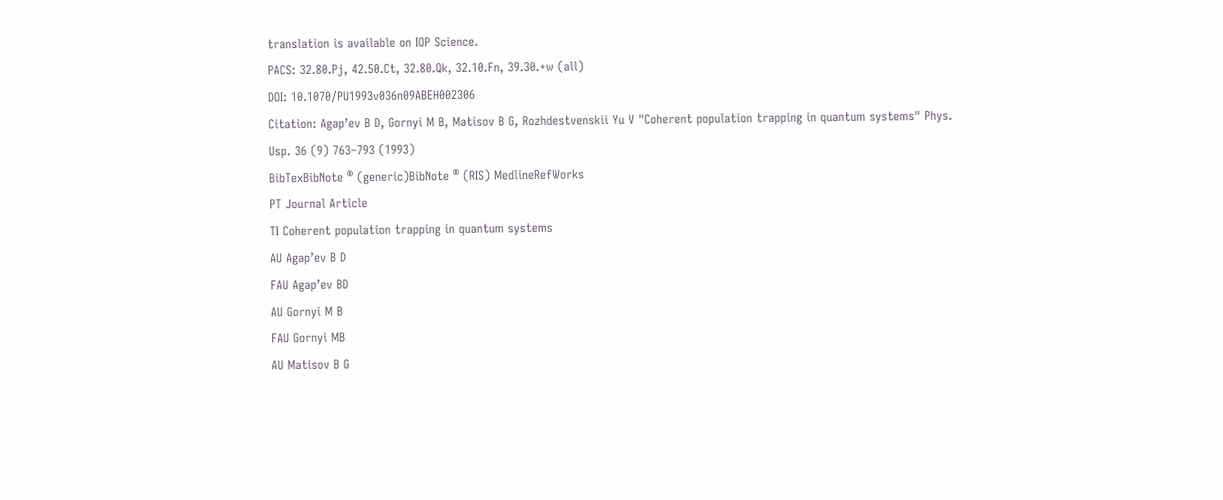translation is available on IOP Science.
PACS: 32.80.Pj, 42.50.Ct, 32.80.Qk, 32.10.Fn, 39.30.+w (all)
DOI: 10.1070/PU1993v036n09ABEH002306
Citation: Agap’ev B D, Gornyi M B, Matisov B G, Rozhdestvenskii Yu V "Coherent population trapping in quantum systems" Phys. Usp. 36 (9) 763–793 (1993)
BibTexBibNote ® (generic)BibNote ® (RIS) MedlineRefWorks
PT Journal Article
TI Coherent population trapping in quantum systems
AU Agap’ev B D
FAU Agap’ev BD
AU Gornyi M B
FAU Gornyi MB
AU Matisov B G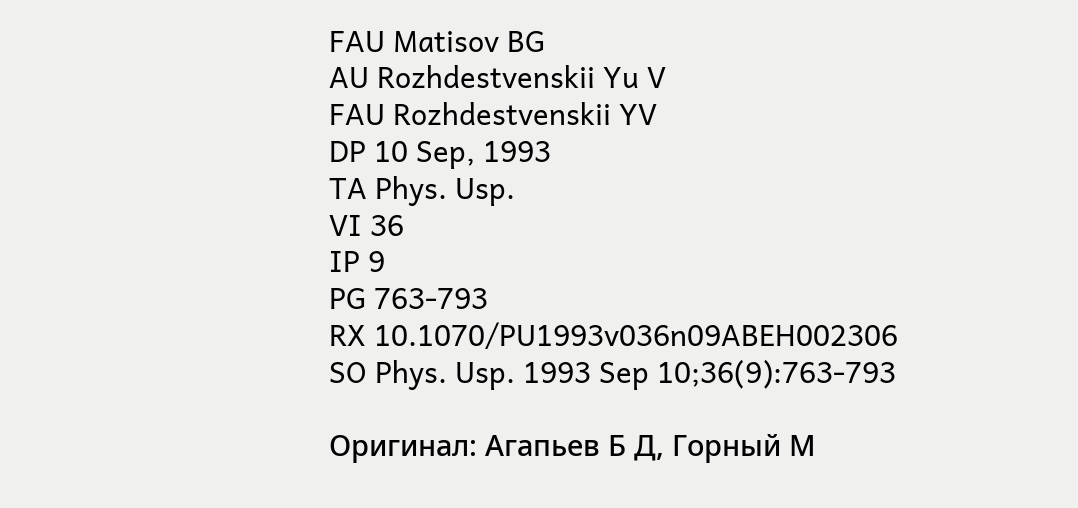FAU Matisov BG
AU Rozhdestvenskii Yu V
FAU Rozhdestvenskii YV
DP 10 Sep, 1993
TA Phys. Usp.
VI 36
IP 9
PG 763-793
RX 10.1070/PU1993v036n09ABEH002306
SO Phys. Usp. 1993 Sep 10;36(9):763-793

Оригинал: Агапьев Б Д, Горный М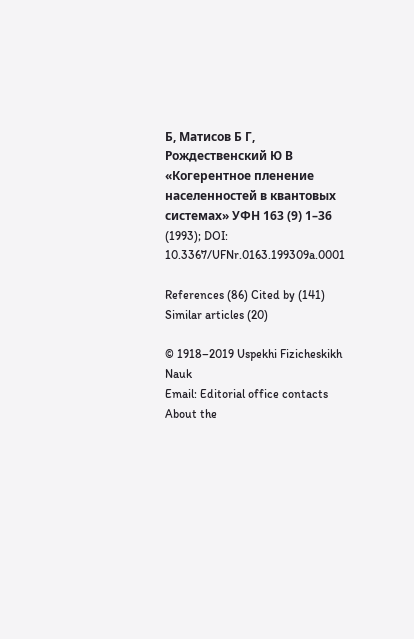Б, Матисов Б Г, Рождественский Ю В «Когерентное пленение населенностей в квантовых системах» УФН 163 (9) 1–36 (1993); DOI: 10.3367/UFNr.0163.199309a.0001

References (86) Cited by (141) Similar articles (20)

© 1918–2019 Uspekhi Fizicheskikh Nauk
Email: Editorial office contacts About the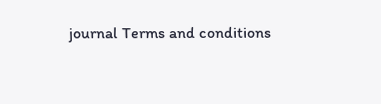journal Terms and conditions